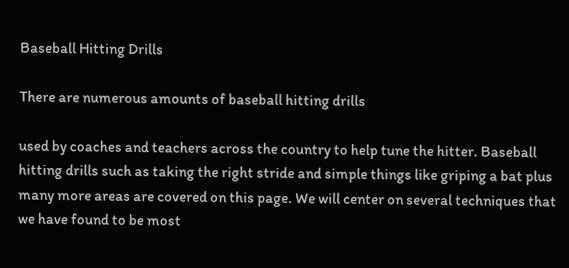Baseball Hitting Drills

There are numerous amounts of baseball hitting drills

used by coaches and teachers across the country to help tune the hitter. Baseball hitting drills such as taking the right stride and simple things like griping a bat plus many more areas are covered on this page. We will center on several techniques that we have found to be most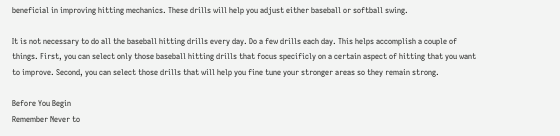beneficial in improving hitting mechanics. These drills will help you adjust either baseball or softball swing.

It is not necessary to do all the baseball hitting drills every day. Do a few drills each day. This helps accomplish a couple of things. First, you can select only those baseball hitting drills that focus specificly on a certain aspect of hitting that you want to improve. Second, you can select those drills that will help you fine tune your stronger areas so they remain strong.

Before You Begin
Remember Never to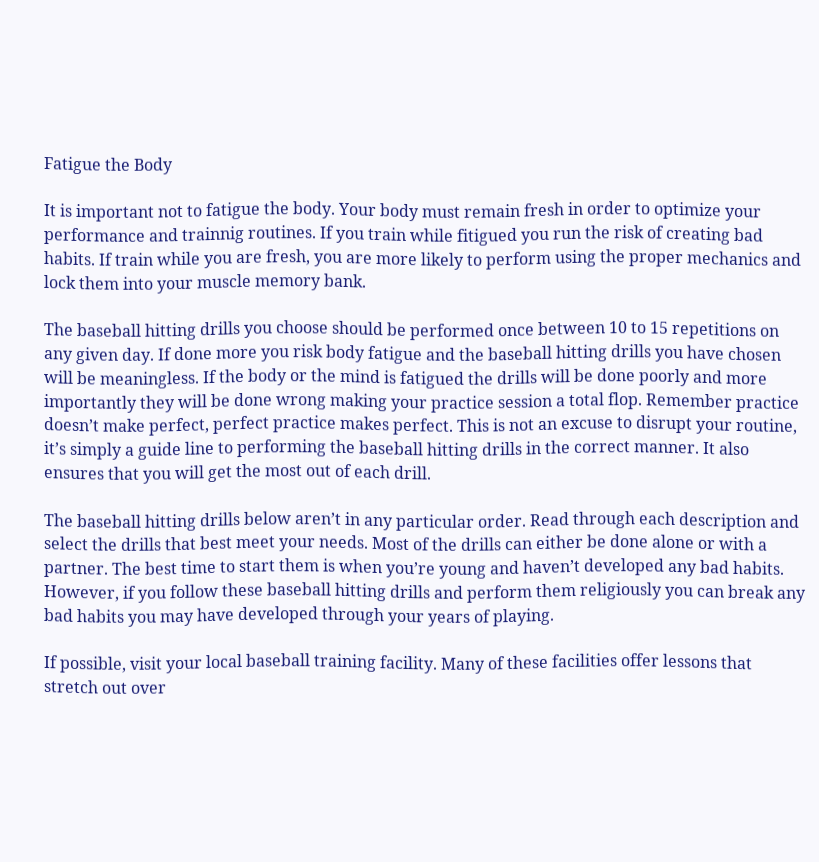Fatigue the Body

It is important not to fatigue the body. Your body must remain fresh in order to optimize your performance and trainnig routines. If you train while fitigued you run the risk of creating bad habits. If train while you are fresh, you are more likely to perform using the proper mechanics and lock them into your muscle memory bank.

The baseball hitting drills you choose should be performed once between 10 to 15 repetitions on any given day. If done more you risk body fatigue and the baseball hitting drills you have chosen will be meaningless. If the body or the mind is fatigued the drills will be done poorly and more importantly they will be done wrong making your practice session a total flop. Remember practice doesn’t make perfect, perfect practice makes perfect. This is not an excuse to disrupt your routine, it’s simply a guide line to performing the baseball hitting drills in the correct manner. It also ensures that you will get the most out of each drill.

The baseball hitting drills below aren’t in any particular order. Read through each description and select the drills that best meet your needs. Most of the drills can either be done alone or with a partner. The best time to start them is when you’re young and haven’t developed any bad habits. However, if you follow these baseball hitting drills and perform them religiously you can break any bad habits you may have developed through your years of playing.

If possible, visit your local baseball training facility. Many of these facilities offer lessons that stretch out over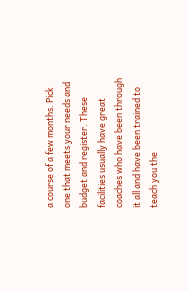a course of a few months. Pick one that meets your needs and budget and register. These facilities usually have great coaches who have been through it all and have been trained to teach you the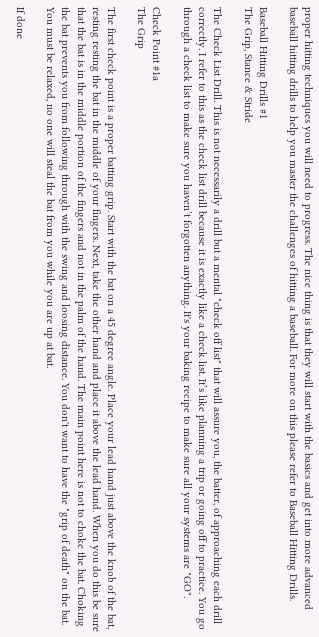proper hitting techniques you will need to progress. The nice thing is that they will start with the basics and get into more advanced baseball hitting drills to help you master the challenges of hitting a baseball. For more on this please refer to Baseball Hitting Drills.

Baseball Hitting Drills #1
The Grip, Stance & Stride

The Check List Drill. This is not necessarily a drill but a mental "check off list" that will assure you, the batter, of approaching each drill correctly. I refer to this as the check list drill because it is exactly like a check list. It’s like planning a trip or going off to practice. You go through a check list to make sure you haven’t forgotten anything. It's your baking recipe to make sure all your systems are "GO".

Check Point #1a
The Grip

The first check point is a proper batting grip. Start with the bat on a 45 degree angle. Place your lead hand just above the knob of the bat, resting resting the bat in the middle of your fingers. Next, take the other hand and place it above the lead hand. When you do this be sure that the bat is in the middle portion of the fingers and not in the palm of the hand. The main point here is not to choke the bat. Choking the bat prevents you from following through with the swing and loosing distance. You don't want to have the "grip of death" on the bat. You must be relaxed, no one will steal the bat from you while you are up at bat.

If done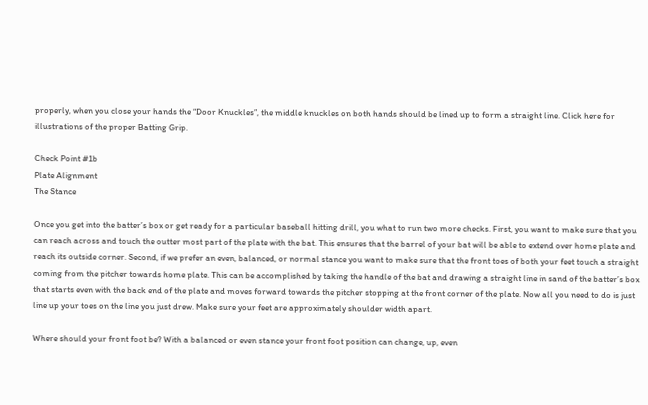properly, when you close your hands the “Door Knuckles”, the middle knuckles on both hands should be lined up to form a straight line. Click here for illustrations of the proper Batting Grip.

Check Point #1b
Plate Alignment
The Stance

Once you get into the batter’s box or get ready for a particular baseball hitting drill, you what to run two more checks. First, you want to make sure that you can reach across and touch the outter most part of the plate with the bat. This ensures that the barrel of your bat will be able to extend over home plate and reach its outside corner. Second, if we prefer an even, balanced, or normal stance you want to make sure that the front toes of both your feet touch a straight coming from the pitcher towards home plate. This can be accomplished by taking the handle of the bat and drawing a straight line in sand of the batter’s box that starts even with the back end of the plate and moves forward towards the pitcher stopping at the front corner of the plate. Now all you need to do is just line up your toes on the line you just drew. Make sure your feet are approximately shoulder width apart.

Where should your front foot be? With a balanced or even stance your front foot position can change, up, even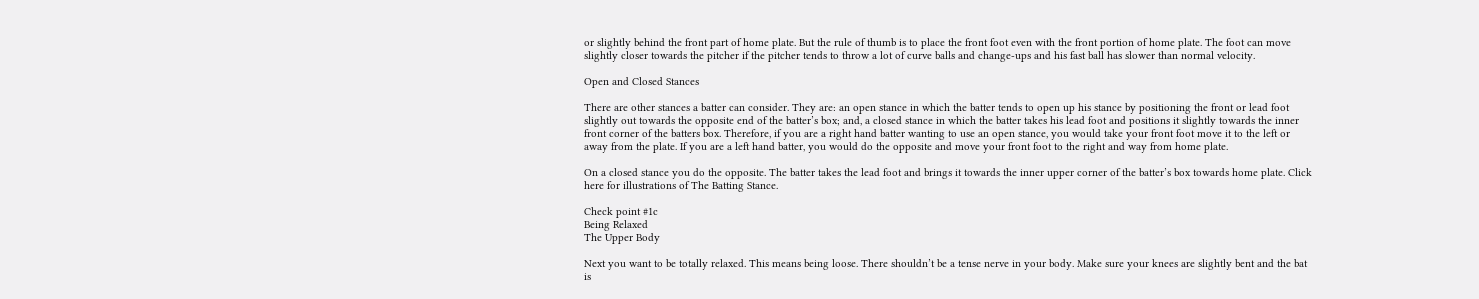or slightly behind the front part of home plate. But the rule of thumb is to place the front foot even with the front portion of home plate. The foot can move slightly closer towards the pitcher if the pitcher tends to throw a lot of curve balls and change-ups and his fast ball has slower than normal velocity.

Open and Closed Stances

There are other stances a batter can consider. They are: an open stance in which the batter tends to open up his stance by positioning the front or lead foot slightly out towards the opposite end of the batter’s box; and, a closed stance in which the batter takes his lead foot and positions it slightly towards the inner front corner of the batters box. Therefore, if you are a right hand batter wanting to use an open stance, you would take your front foot move it to the left or away from the plate. If you are a left hand batter, you would do the opposite and move your front foot to the right and way from home plate.

On a closed stance you do the opposite. The batter takes the lead foot and brings it towards the inner upper corner of the batter’s box towards home plate. Click here for illustrations of The Batting Stance.

Check point #1c
Being Relaxed
The Upper Body

Next you want to be totally relaxed. This means being loose. There shouldn’t be a tense nerve in your body. Make sure your knees are slightly bent and the bat is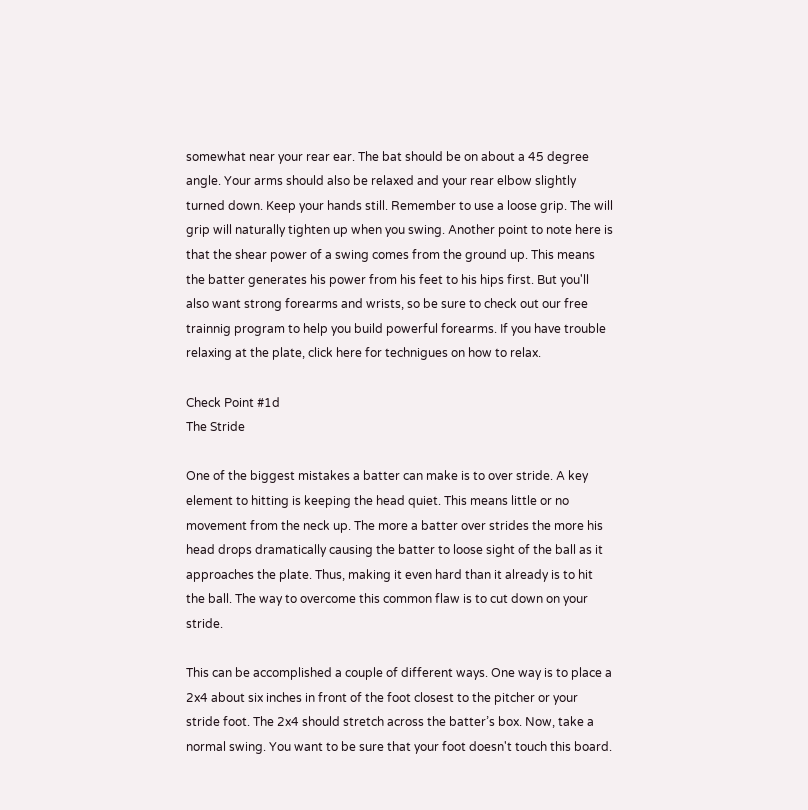somewhat near your rear ear. The bat should be on about a 45 degree angle. Your arms should also be relaxed and your rear elbow slightly turned down. Keep your hands still. Remember to use a loose grip. The will grip will naturally tighten up when you swing. Another point to note here is that the shear power of a swing comes from the ground up. This means the batter generates his power from his feet to his hips first. But you'll also want strong forearms and wrists, so be sure to check out our free trainnig program to help you build powerful forearms. If you have trouble relaxing at the plate, click here for technigues on how to relax.

Check Point #1d
The Stride

One of the biggest mistakes a batter can make is to over stride. A key element to hitting is keeping the head quiet. This means little or no movement from the neck up. The more a batter over strides the more his head drops dramatically causing the batter to loose sight of the ball as it approaches the plate. Thus, making it even hard than it already is to hit the ball. The way to overcome this common flaw is to cut down on your stride.

This can be accomplished a couple of different ways. One way is to place a 2x4 about six inches in front of the foot closest to the pitcher or your stride foot. The 2x4 should stretch across the batter’s box. Now, take a normal swing. You want to be sure that your foot doesn't touch this board.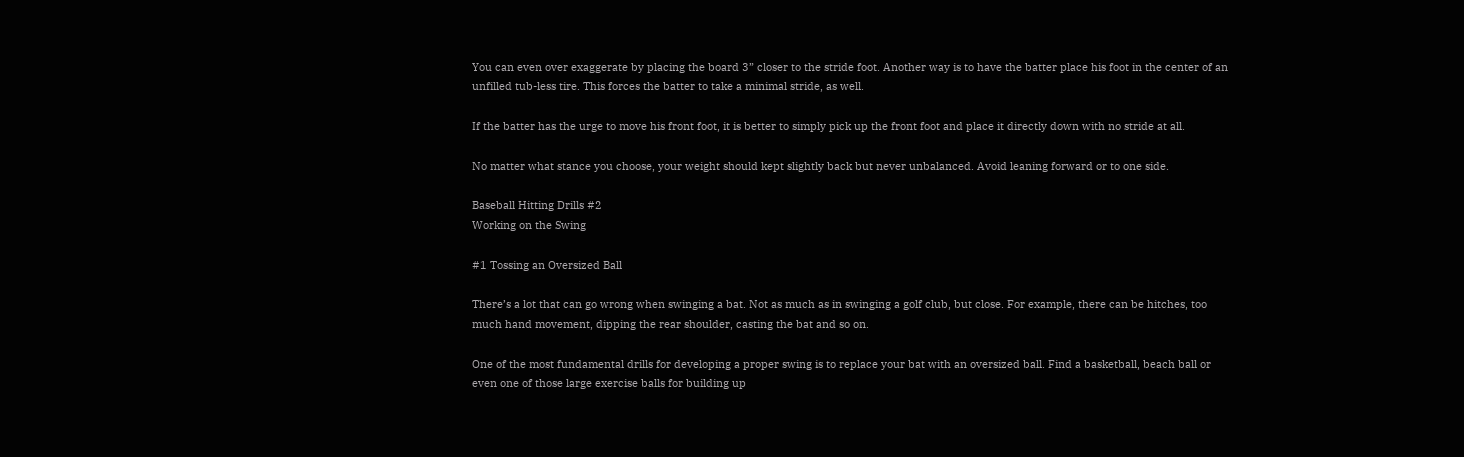You can even over exaggerate by placing the board 3” closer to the stride foot. Another way is to have the batter place his foot in the center of an unfilled tub-less tire. This forces the batter to take a minimal stride, as well.

If the batter has the urge to move his front foot, it is better to simply pick up the front foot and place it directly down with no stride at all.

No matter what stance you choose, your weight should kept slightly back but never unbalanced. Avoid leaning forward or to one side.

Baseball Hitting Drills #2
Working on the Swing

#1 Tossing an Oversized Ball

There’s a lot that can go wrong when swinging a bat. Not as much as in swinging a golf club, but close. For example, there can be hitches, too much hand movement, dipping the rear shoulder, casting the bat and so on.

One of the most fundamental drills for developing a proper swing is to replace your bat with an oversized ball. Find a basketball, beach ball or even one of those large exercise balls for building up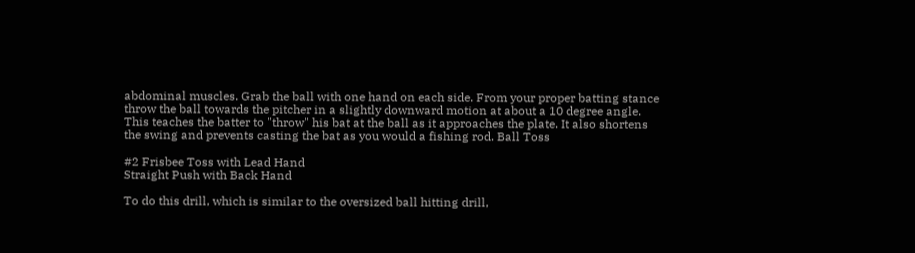abdominal muscles. Grab the ball with one hand on each side. From your proper batting stance throw the ball towards the pitcher in a slightly downward motion at about a 10 degree angle. This teaches the batter to "throw" his bat at the ball as it approaches the plate. It also shortens the swing and prevents casting the bat as you would a fishing rod. Ball Toss

#2 Frisbee Toss with Lead Hand
Straight Push with Back Hand

To do this drill, which is similar to the oversized ball hitting drill,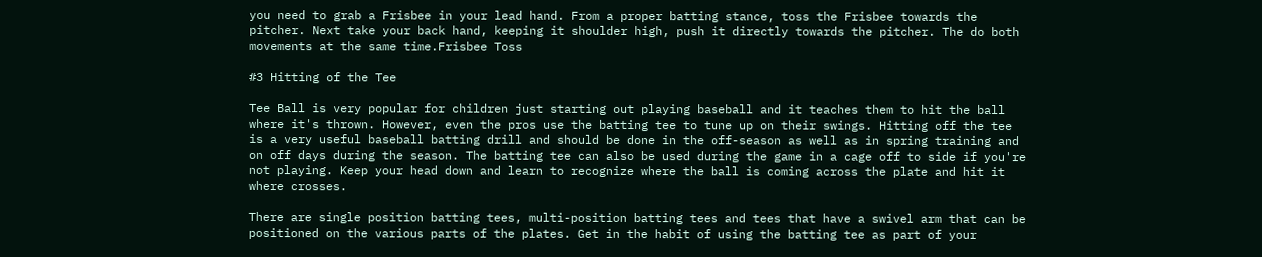you need to grab a Frisbee in your lead hand. From a proper batting stance, toss the Frisbee towards the pitcher. Next take your back hand, keeping it shoulder high, push it directly towards the pitcher. The do both movements at the same time.Frisbee Toss

#3 Hitting of the Tee

Tee Ball is very popular for children just starting out playing baseball and it teaches them to hit the ball where it's thrown. However, even the pros use the batting tee to tune up on their swings. Hitting off the tee is a very useful baseball batting drill and should be done in the off-season as well as in spring training and on off days during the season. The batting tee can also be used during the game in a cage off to side if you're not playing. Keep your head down and learn to recognize where the ball is coming across the plate and hit it where crosses.

There are single position batting tees, multi-position batting tees and tees that have a swivel arm that can be positioned on the various parts of the plates. Get in the habit of using the batting tee as part of your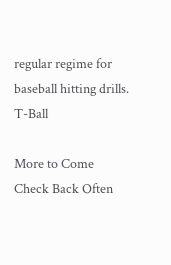regular regime for baseball hitting drills. T-Ball

More to Come
Check Back Often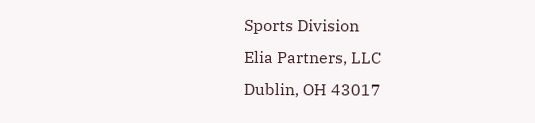Sports Division
Elia Partners, LLC
Dublin, OH 43017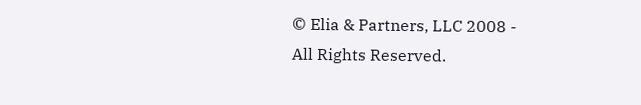© Elia & Partners, LLC 2008 -
All Rights Reserved.